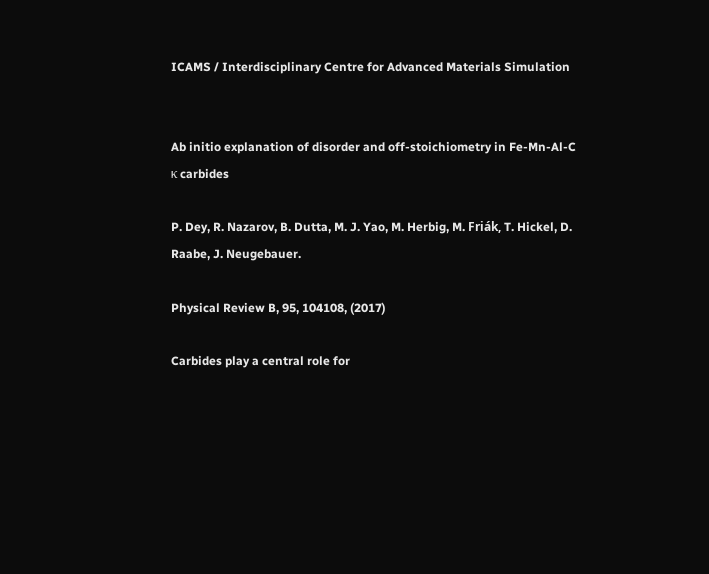ICAMS / Interdisciplinary Centre for Advanced Materials Simulation


Ab initio explanation of disorder and off-stoichiometry in Fe-Mn-Al-C κ carbides

P. Dey, R. Nazarov, B. Dutta, M. J. Yao, M. Herbig, M. Friák, T. Hickel, D. Raabe, J. Neugebauer.

Physical Review B, 95, 104108, (2017)

Carbides play a central role for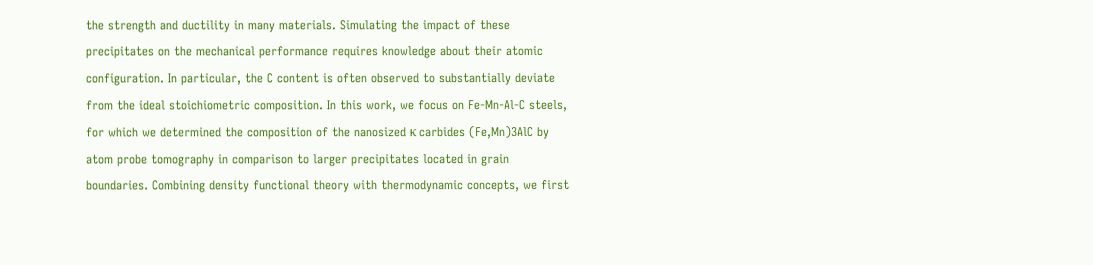the strength and ductility in many materials. Simulating the impact of these precipitates on the mechanical performance requires knowledge about their atomic configuration. In particular, the C content is often observed to substantially deviate from the ideal stoichiometric composition. In this work, we focus on Fe-Mn-Al-C steels, for which we determined the composition of the nanosized κ carbides (Fe,Mn)3AlC by atom probe tomography in comparison to larger precipitates located in grain boundaries. Combining density functional theory with thermodynamic concepts, we first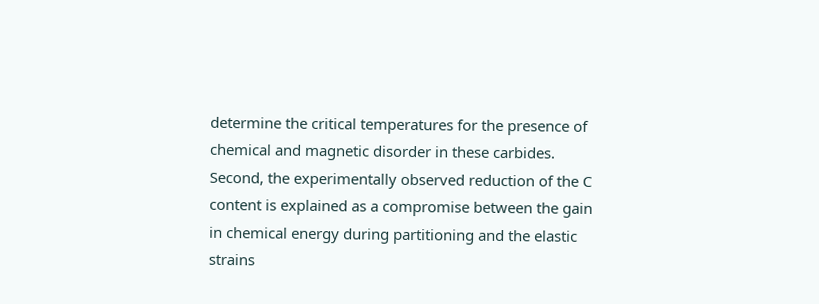determine the critical temperatures for the presence of chemical and magnetic disorder in these carbides. Second, the experimentally observed reduction of the C content is explained as a compromise between the gain in chemical energy during partitioning and the elastic strains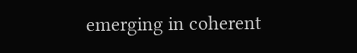emerging in coherent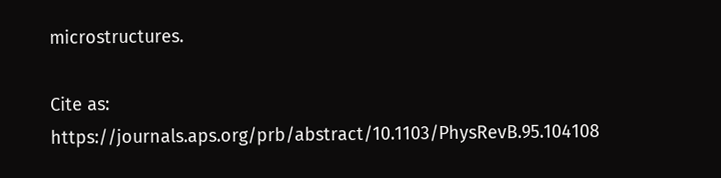microstructures.

Cite as: https://journals.aps.org/prb/abstract/10.1103/PhysRevB.95.104108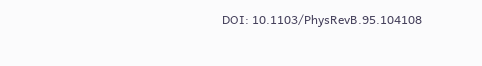DOI: 10.1103/PhysRevB.95.104108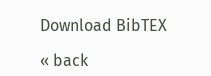Download BibTEX

« back